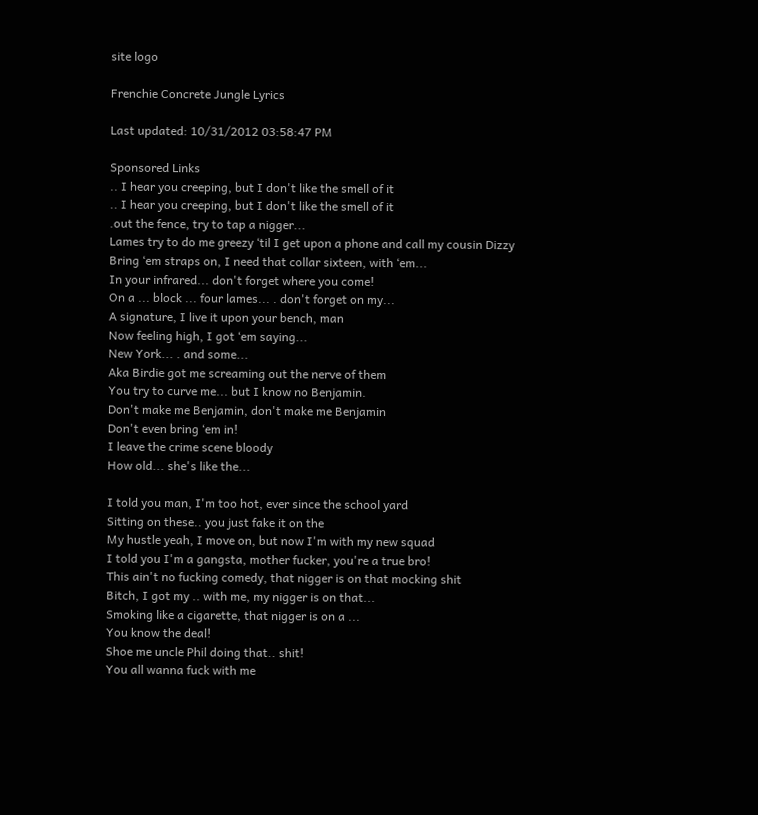site logo

Frenchie Concrete Jungle Lyrics

Last updated: 10/31/2012 03:58:47 PM

Sponsored Links
.. I hear you creeping, but I don't like the smell of it
.. I hear you creeping, but I don't like the smell of it
.out the fence, try to tap a nigger...
Lames try to do me greezy ‘til I get upon a phone and call my cousin Dizzy
Bring ‘em straps on, I need that collar sixteen, with ‘em...
In your infrared... don't forget where you come!
On a ... block ... four lames... . don't forget on my...
A signature, I live it upon your bench, man
Now feeling high, I got ‘em saying...
New York... . and some...
Aka Birdie got me screaming out the nerve of them
You try to curve me... but I know no Benjamin.
Don't make me Benjamin, don't make me Benjamin
Don't even bring ‘em in!
I leave the crime scene bloody
How old... she's like the...

I told you man, I'm too hot, ever since the school yard
Sitting on these.. you just fake it on the
My hustle yeah, I move on, but now I'm with my new squad
I told you I'm a gangsta, mother fucker, you're a true bro!
This ain't no fucking comedy, that nigger is on that mocking shit
Bitch, I got my .. with me, my nigger is on that...
Smoking like a cigarette, that nigger is on a ...
You know the deal!
Shoe me uncle Phil doing that.. shit!
You all wanna fuck with me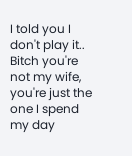I told you I don't play it..
Bitch you're not my wife, you're just the one I spend my day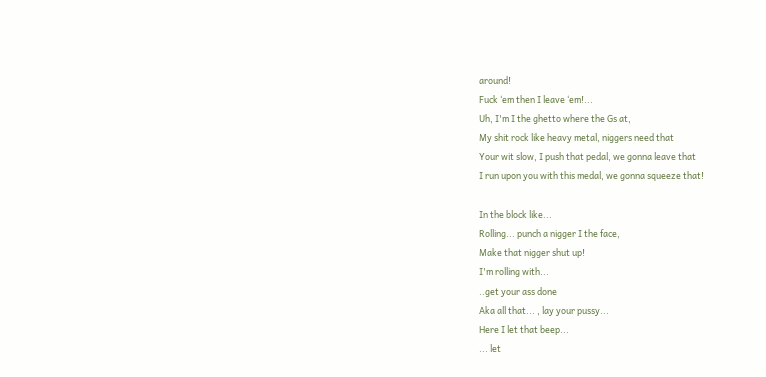around!
Fuck ‘em then I leave ‘em!...
Uh, I'm I the ghetto where the Gs at,
My shit rock like heavy metal, niggers need that
Your wit slow, I push that pedal, we gonna leave that
I run upon you with this medal, we gonna squeeze that!

In the block like...
Rolling... punch a nigger I the face,
Make that nigger shut up!
I'm rolling with...
..get your ass done
Aka all that... , lay your pussy...
Here I let that beep...
... let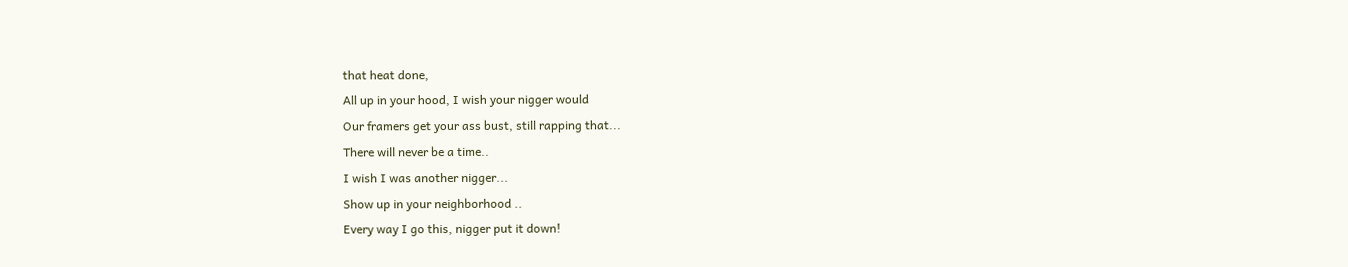that heat done,
All up in your hood, I wish your nigger would
Our framers get your ass bust, still rapping that...
There will never be a time..
I wish I was another nigger...
Show up in your neighborhood ..
Every way I go this, nigger put it down!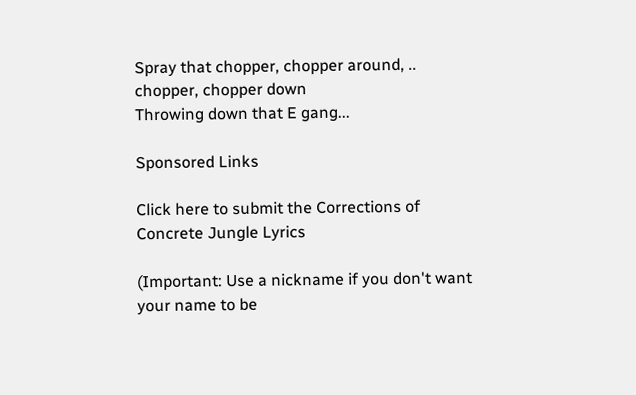Spray that chopper, chopper around, .. chopper, chopper down
Throwing down that E gang...

Sponsored Links

Click here to submit the Corrections of Concrete Jungle Lyrics

(Important: Use a nickname if you don't want your name to be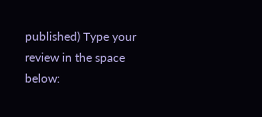published) Type your review in the space below: